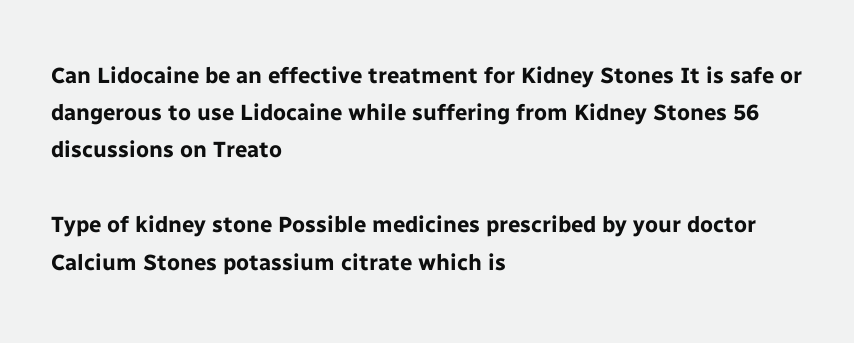Can Lidocaine be an effective treatment for Kidney Stones It is safe or dangerous to use Lidocaine while suffering from Kidney Stones 56 discussions on Treato

Type of kidney stone Possible medicines prescribed by your doctor Calcium Stones potassium citrate which is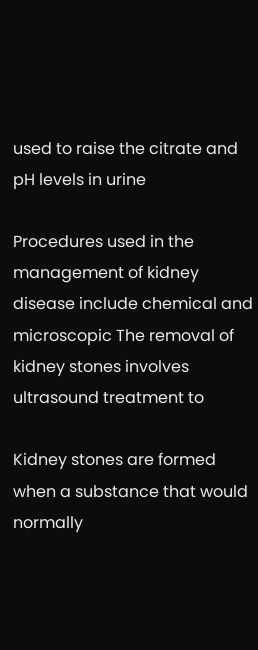used to raise the citrate and pH levels in urine

Procedures used in the management of kidney disease include chemical and microscopic The removal of kidney stones involves ultrasound treatment to

Kidney stones are formed when a substance that would normally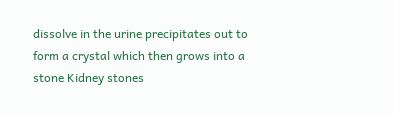dissolve in the urine precipitates out to form a crystal which then grows into a stone Kidney stones